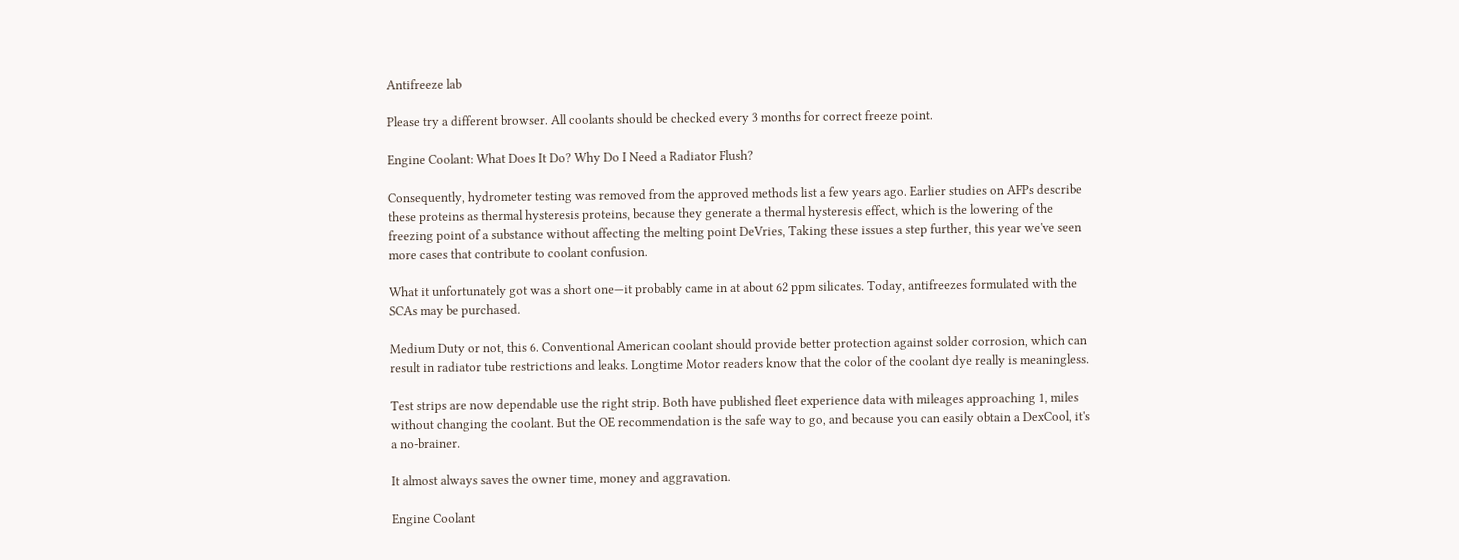Antifreeze lab

Please try a different browser. All coolants should be checked every 3 months for correct freeze point.

Engine Coolant: What Does It Do? Why Do I Need a Radiator Flush?

Consequently, hydrometer testing was removed from the approved methods list a few years ago. Earlier studies on AFPs describe these proteins as thermal hysteresis proteins, because they generate a thermal hysteresis effect, which is the lowering of the freezing point of a substance without affecting the melting point DeVries, Taking these issues a step further, this year we've seen more cases that contribute to coolant confusion.

What it unfortunately got was a short one—it probably came in at about 62 ppm silicates. Today, antifreezes formulated with the SCAs may be purchased.

Medium Duty or not, this 6. Conventional American coolant should provide better protection against solder corrosion, which can result in radiator tube restrictions and leaks. Longtime Motor readers know that the color of the coolant dye really is meaningless.

Test strips are now dependable use the right strip. Both have published fleet experience data with mileages approaching 1, miles without changing the coolant. But the OE recommendation is the safe way to go, and because you can easily obtain a DexCool, it's a no-brainer.

It almost always saves the owner time, money and aggravation.

Engine Coolant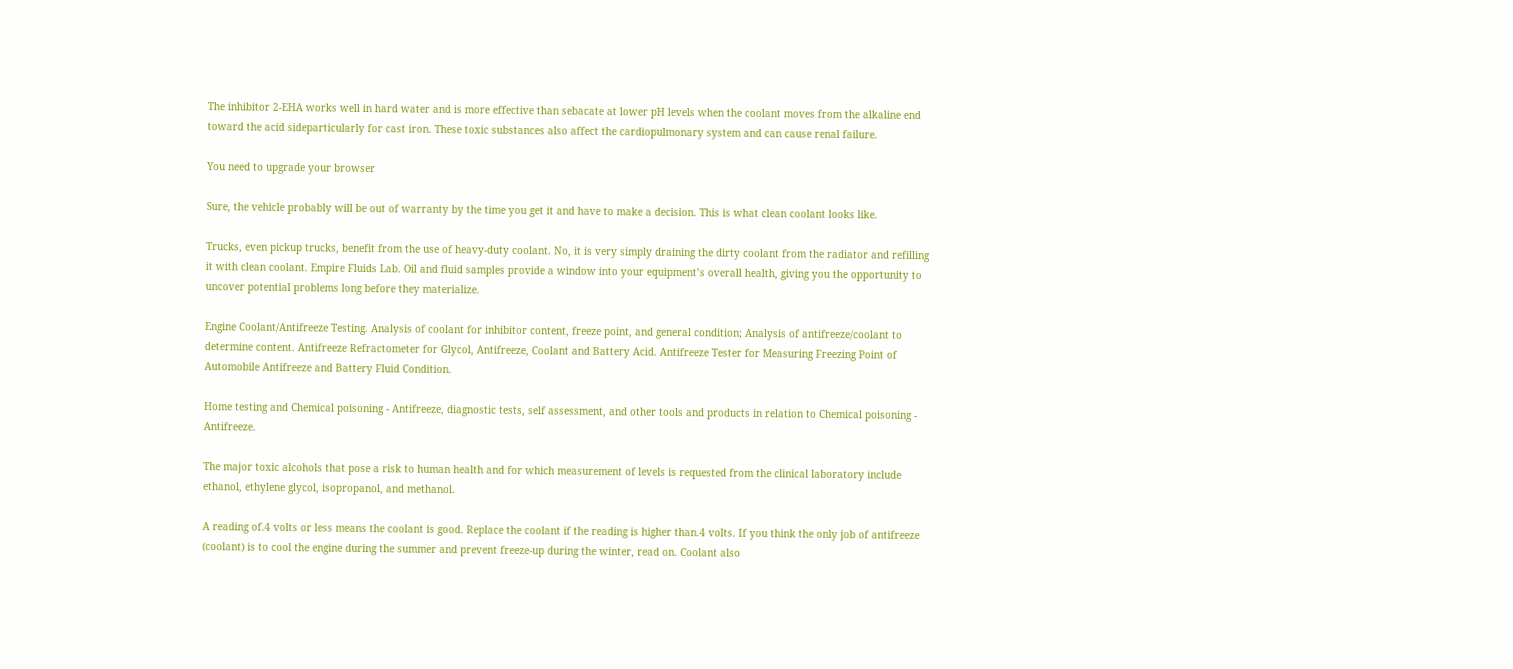The inhibitor 2-EHA works well in hard water and is more effective than sebacate at lower pH levels when the coolant moves from the alkaline end toward the acid sideparticularly for cast iron. These toxic substances also affect the cardiopulmonary system and can cause renal failure.

You need to upgrade your browser

Sure, the vehicle probably will be out of warranty by the time you get it and have to make a decision. This is what clean coolant looks like.

Trucks, even pickup trucks, benefit from the use of heavy-duty coolant. No, it is very simply draining the dirty coolant from the radiator and refilling it with clean coolant. Empire Fluids Lab. Oil and fluid samples provide a window into your equipment’s overall health, giving you the opportunity to uncover potential problems long before they materialize.

Engine Coolant/Antifreeze Testing. Analysis of coolant for inhibitor content, freeze point, and general condition; Analysis of antifreeze/coolant to determine content. Antifreeze Refractometer for Glycol, Antifreeze, Coolant and Battery Acid. Antifreeze Tester for Measuring Freezing Point of Automobile Antifreeze and Battery Fluid Condition.

Home testing and Chemical poisoning - Antifreeze, diagnostic tests, self assessment, and other tools and products in relation to Chemical poisoning - Antifreeze.

The major toxic alcohols that pose a risk to human health and for which measurement of levels is requested from the clinical laboratory include ethanol, ethylene glycol, isopropanol, and methanol.

A reading of.4 volts or less means the coolant is good. Replace the coolant if the reading is higher than.4 volts. If you think the only job of antifreeze (coolant) is to cool the engine during the summer and prevent freeze-up during the winter, read on. Coolant also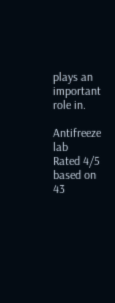plays an important role in.

Antifreeze lab
Rated 4/5 based on 43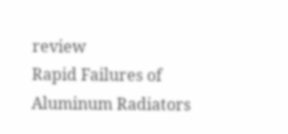review
Rapid Failures of Aluminum Radiators